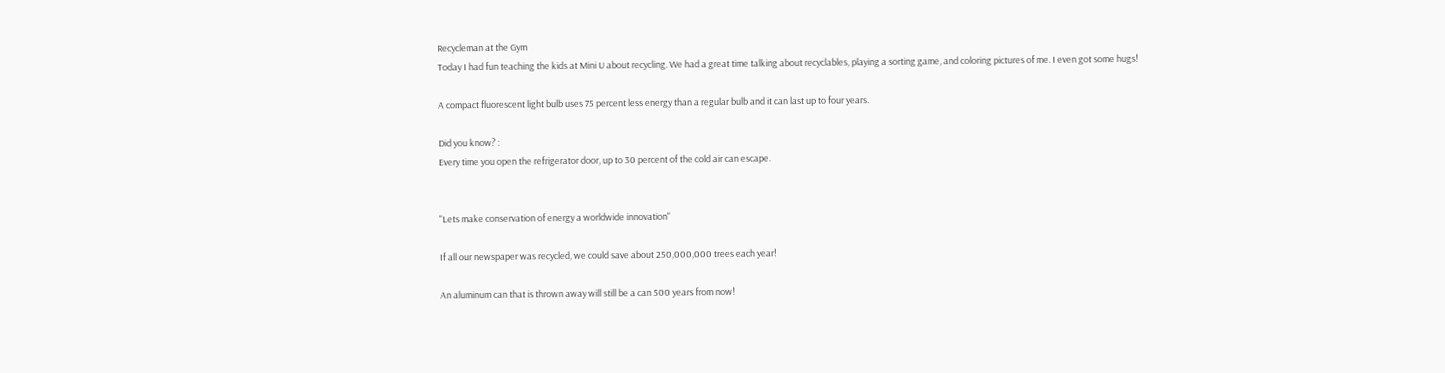Recycleman at the Gym
Today I had fun teaching the kids at Mini U about recycling. We had a great time talking about recyclables, playing a sorting game, and coloring pictures of me. I even got some hugs!

A compact fluorescent light bulb uses 75 percent less energy than a regular bulb and it can last up to four years.

Did you know? :
Every time you open the refrigerator door, up to 30 percent of the cold air can escape.


"Lets make conservation of energy a worldwide innovation"

If all our newspaper was recycled, we could save about 250,000,000 trees each year!

An aluminum can that is thrown away will still be a can 500 years from now!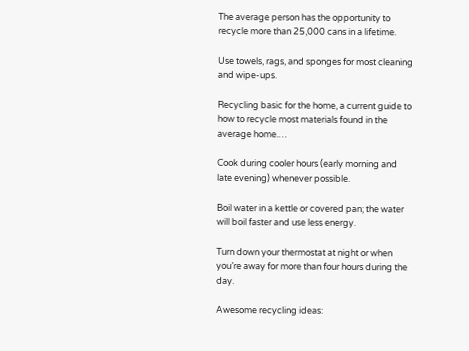The average person has the opportunity to recycle more than 25,000 cans in a lifetime.

Use towels, rags, and sponges for most cleaning and wipe-ups.

Recycling basic for the home, a current guide to how to recycle most materials found in the average home.…

Cook during cooler hours (early morning and late evening) whenever possible.

Boil water in a kettle or covered pan; the water will boil faster and use less energy.

Turn down your thermostat at night or when you’re away for more than four hours during the day.

Awesome recycling ideas: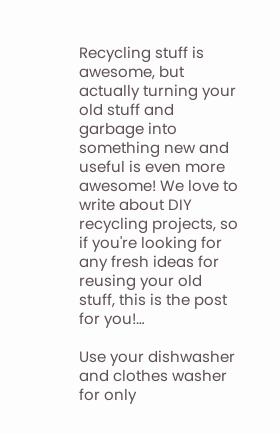Recycling stuff is awesome, but actually turning your old stuff and garbage into something new and useful is even more awesome! We love to write about DIY recycling projects, so if you're looking for any fresh ideas for reusing your old stuff, this is the post for you!…

Use your dishwasher and clothes washer for only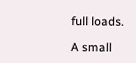full loads.

A small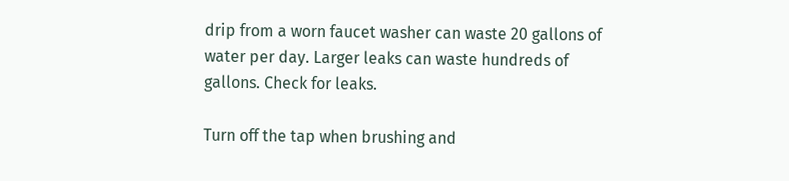drip from a worn faucet washer can waste 20 gallons of water per day. Larger leaks can waste hundreds of gallons. Check for leaks.

Turn off the tap when brushing and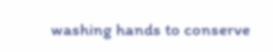washing hands to conserve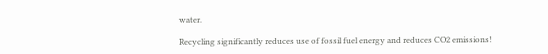water.

Recycling significantly reduces use of fossil fuel energy and reduces CO2 emissions!